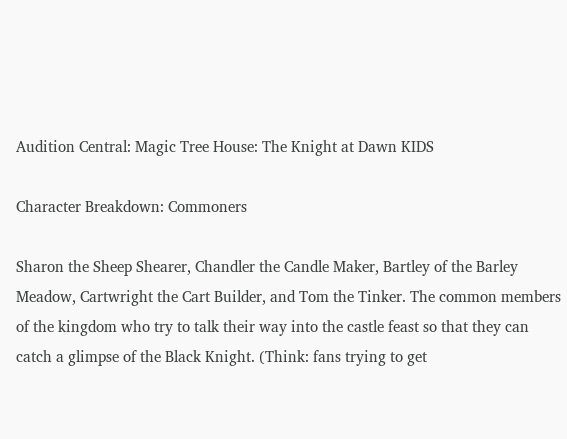Audition Central: Magic Tree House: The Knight at Dawn KIDS

Character Breakdown: Commoners

Sharon the Sheep Shearer, Chandler the Candle Maker, Bartley of the Barley Meadow, Cartwright the Cart Builder, and Tom the Tinker. The common members of the kingdom who try to talk their way into the castle feast so that they can catch a glimpse of the Black Knight. (Think: fans trying to get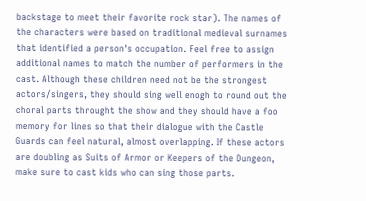backstage to meet their favorite rock star). The names of the characters were based on traditional medieval surnames that identified a person's occupation. Feel free to assign additional names to match the number of performers in the cast. Although these children need not be the strongest actors/singers, they should sing well enogh to round out the choral parts throught the show and they should have a foo memory for lines so that their dialogue with the Castle Guards can feel natural, almost overlapping. If these actors are doubling as Suits of Armor or Keepers of the Dungeon, make sure to cast kids who can sing those parts.